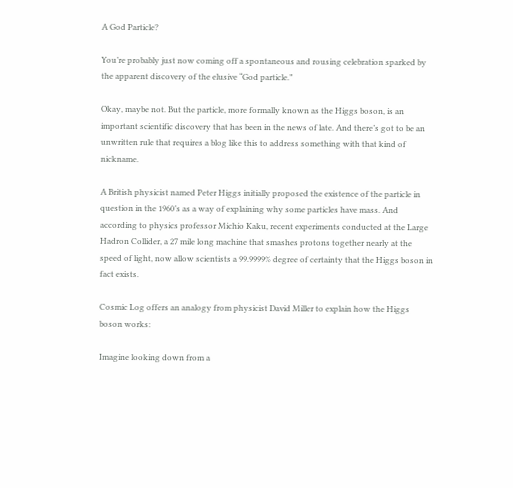A God Particle?

You’re probably just now coming off a spontaneous and rousing celebration sparked by the apparent discovery of the elusive “God particle.”

Okay, maybe not. But the particle, more formally known as the Higgs boson, is an important scientific discovery that has been in the news of late. And there’s got to be an unwritten rule that requires a blog like this to address something with that kind of nickname.

A British physicist named Peter Higgs initially proposed the existence of the particle in question in the 1960’s as a way of explaining why some particles have mass. And according to physics professor Michio Kaku, recent experiments conducted at the Large Hadron Collider, a 27 mile long machine that smashes protons together nearly at the speed of light, now allow scientists a 99.9999% degree of certainty that the Higgs boson in fact exists.

Cosmic Log offers an analogy from physicist David Miller to explain how the Higgs boson works:

Imagine looking down from a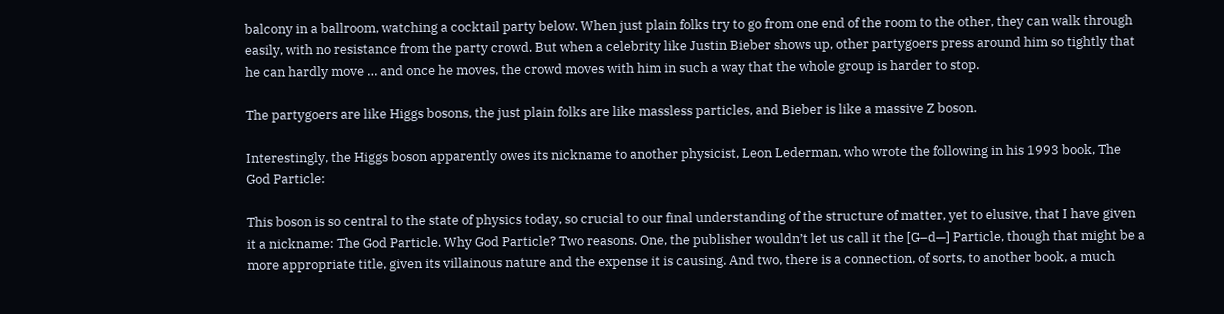balcony in a ballroom, watching a cocktail party below. When just plain folks try to go from one end of the room to the other, they can walk through easily, with no resistance from the party crowd. But when a celebrity like Justin Bieber shows up, other partygoers press around him so tightly that he can hardly move … and once he moves, the crowd moves with him in such a way that the whole group is harder to stop.

The partygoers are like Higgs bosons, the just plain folks are like massless particles, and Bieber is like a massive Z boson.

Interestingly, the Higgs boson apparently owes its nickname to another physicist, Leon Lederman, who wrote the following in his 1993 book, The God Particle:

This boson is so central to the state of physics today, so crucial to our final understanding of the structure of matter, yet to elusive, that I have given it a nickname: The God Particle. Why God Particle? Two reasons. One, the publisher wouldn’t let us call it the [G–d—] Particle, though that might be a more appropriate title, given its villainous nature and the expense it is causing. And two, there is a connection, of sorts, to another book, a much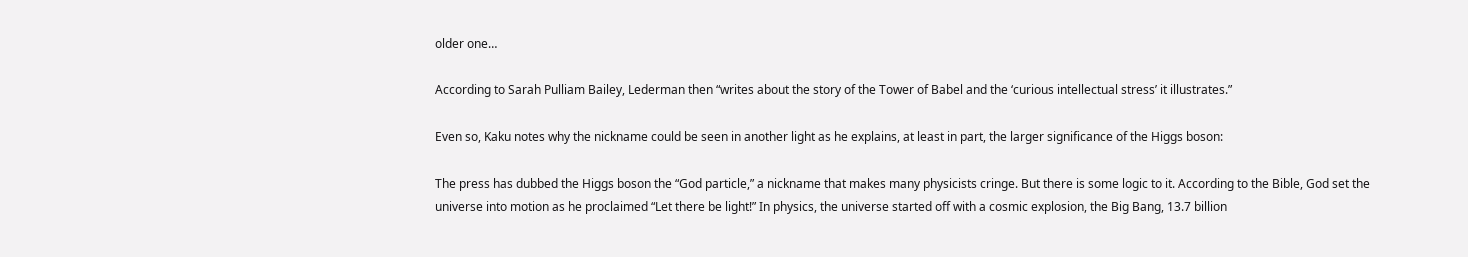older one…

According to Sarah Pulliam Bailey, Lederman then “writes about the story of the Tower of Babel and the ‘curious intellectual stress’ it illustrates.”

Even so, Kaku notes why the nickname could be seen in another light as he explains, at least in part, the larger significance of the Higgs boson:

The press has dubbed the Higgs boson the “God particle,” a nickname that makes many physicists cringe. But there is some logic to it. According to the Bible, God set the universe into motion as he proclaimed “Let there be light!” In physics, the universe started off with a cosmic explosion, the Big Bang, 13.7 billion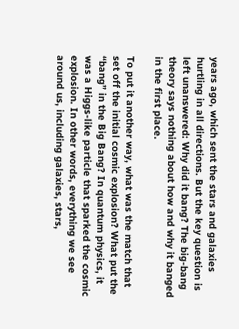years ago, which sent the stars and galaxies hurtling in all directions. But the key question is left unanswered: Why did it bang? The big-bang theory says nothing about how and why it banged in the first place.

To put it another way, what was the match that set off the initial cosmic explosion? What put the “bang” in the Big Bang? In quantum physics, it was a Higgs-like particle that sparked the cosmic explosion. In other words, everything we see around us, including galaxies, stars,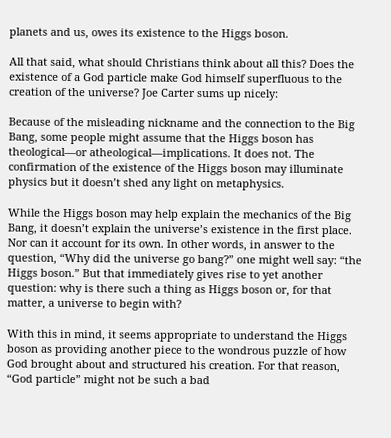planets and us, owes its existence to the Higgs boson.

All that said, what should Christians think about all this? Does the existence of a God particle make God himself superfluous to the creation of the universe? Joe Carter sums up nicely:

Because of the misleading nickname and the connection to the Big Bang, some people might assume that the Higgs boson has theological—or atheological—implications. It does not. The confirmation of the existence of the Higgs boson may illuminate physics but it doesn’t shed any light on metaphysics.

While the Higgs boson may help explain the mechanics of the Big Bang, it doesn’t explain the universe’s existence in the first place. Nor can it account for its own. In other words, in answer to the question, “Why did the universe go bang?” one might well say: “the Higgs boson.” But that immediately gives rise to yet another question: why is there such a thing as Higgs boson or, for that matter, a universe to begin with?

With this in mind, it seems appropriate to understand the Higgs boson as providing another piece to the wondrous puzzle of how God brought about and structured his creation. For that reason, “God particle” might not be such a bad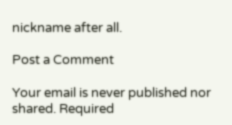nickname after all.

Post a Comment

Your email is never published nor shared. Required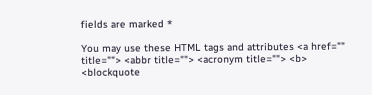fields are marked *

You may use these HTML tags and attributes <a href="" title=""> <abbr title=""> <acronym title=""> <b> <blockquote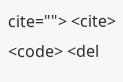cite=""> <cite> <code> <del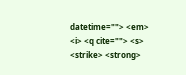datetime=""> <em> <i> <q cite=""> <s> <strike> <strong>